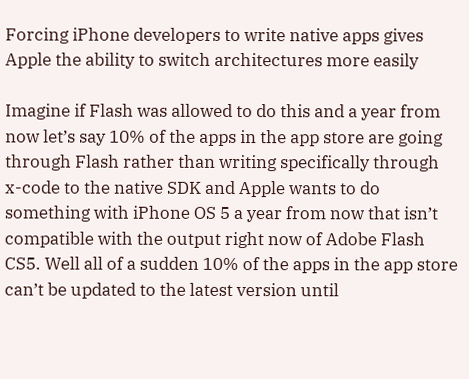Forcing iPhone developers to write native apps gives Apple the ability to switch architectures more easily

Imagine if Flash was allowed to do this and a year from now let’s say 10% of the apps in the app store are going through Flash rather than writing specifically through x-code to the native SDK and Apple wants to do something with iPhone OS 5 a year from now that isn’t compatible with the output right now of Adobe Flash CS5. Well all of a sudden 10% of the apps in the app store can’t be updated to the latest version until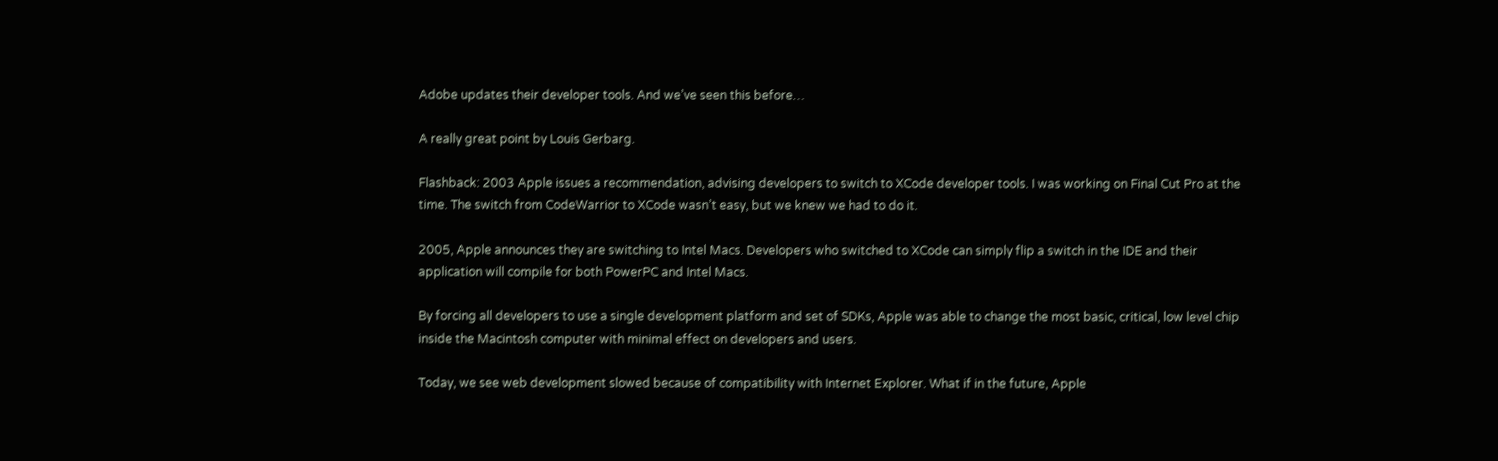Adobe updates their developer tools. And we’ve seen this before…

A really great point by Louis Gerbarg.

Flashback: 2003 Apple issues a recommendation, advising developers to switch to XCode developer tools. I was working on Final Cut Pro at the time. The switch from CodeWarrior to XCode wasn’t easy, but we knew we had to do it.

2005, Apple announces they are switching to Intel Macs. Developers who switched to XCode can simply flip a switch in the IDE and their application will compile for both PowerPC and Intel Macs.

By forcing all developers to use a single development platform and set of SDKs, Apple was able to change the most basic, critical, low level chip inside the Macintosh computer with minimal effect on developers and users.

Today, we see web development slowed because of compatibility with Internet Explorer. What if in the future, Apple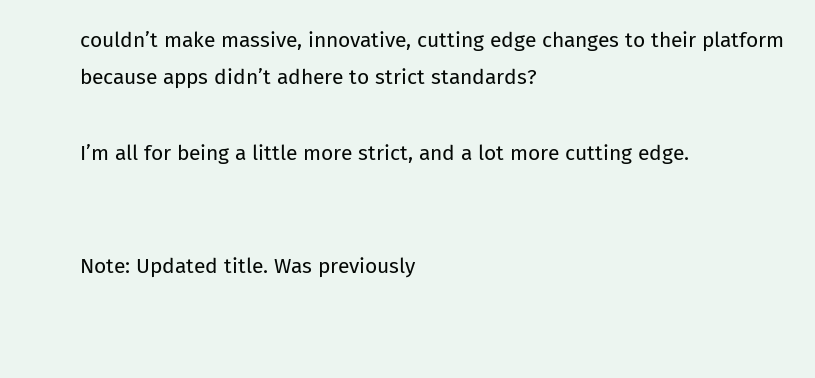couldn’t make massive, innovative, cutting edge changes to their platform because apps didn’t adhere to strict standards?

I’m all for being a little more strict, and a lot more cutting edge.


Note: Updated title. Was previously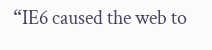“IE6 caused the web to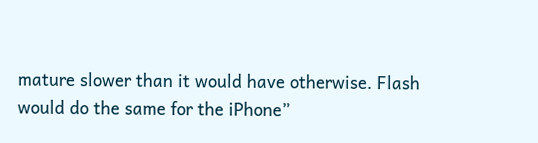mature slower than it would have otherwise. Flash would do the same for the iPhone”